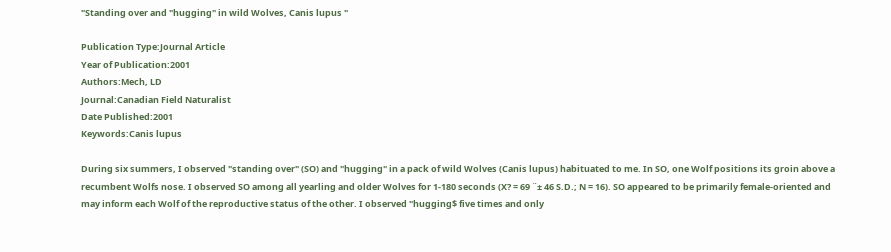"Standing over and "hugging" in wild Wolves, Canis lupus "

Publication Type:Journal Article
Year of Publication:2001
Authors:Mech, LD
Journal:Canadian Field Naturalist
Date Published:2001
Keywords:Canis lupus

During six summers, I observed "standing over" (SO) and "hugging" in a pack of wild Wolves (Canis lupus) habituated to me. In SO, one Wolf positions its groin above a recumbent Wolfs nose. I observed SO among all yearling and older Wolves for 1-180 seconds (X? = 69 ¨± 46 S.D.; N = 16). SO appeared to be primarily female-oriented and may inform each Wolf of the reproductive status of the other. I observed "hugging$ five times and only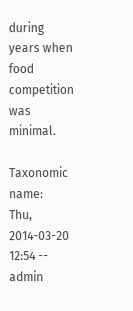during years when food competition was minimal.

Taxonomic name:
Thu, 2014-03-20 12:54 -- admin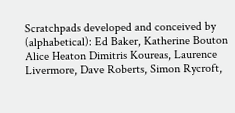Scratchpads developed and conceived by (alphabetical): Ed Baker, Katherine Bouton Alice Heaton Dimitris Koureas, Laurence Livermore, Dave Roberts, Simon Rycroft,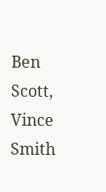Ben Scott, Vince Smith